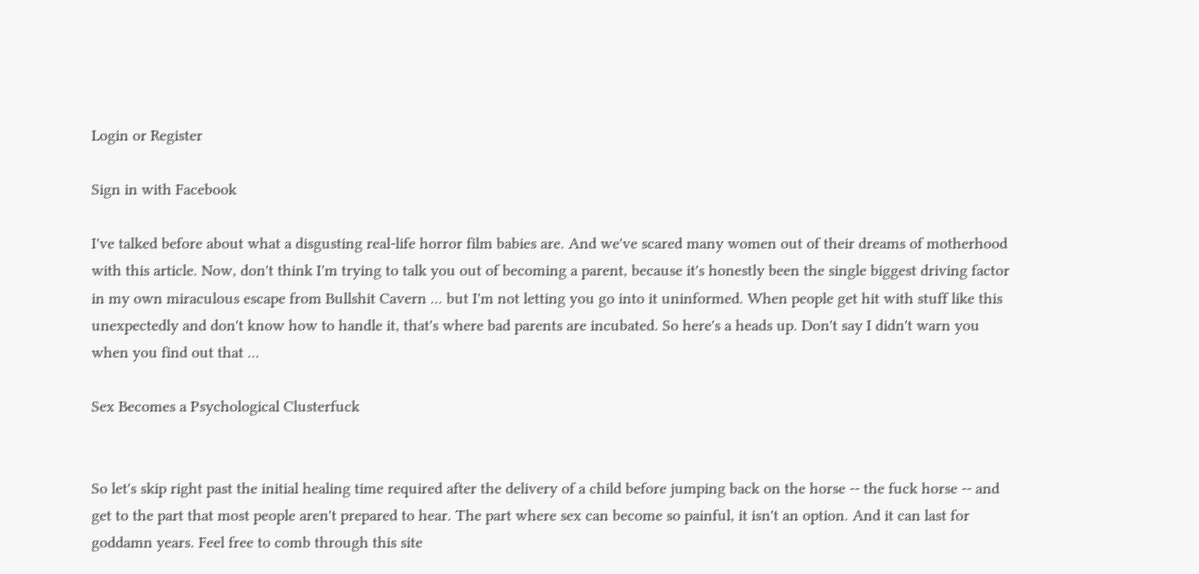Login or Register

Sign in with Facebook

I've talked before about what a disgusting real-life horror film babies are. And we've scared many women out of their dreams of motherhood with this article. Now, don't think I'm trying to talk you out of becoming a parent, because it's honestly been the single biggest driving factor in my own miraculous escape from Bullshit Cavern ... but I'm not letting you go into it uninformed. When people get hit with stuff like this unexpectedly and don't know how to handle it, that's where bad parents are incubated. So here's a heads up. Don't say I didn't warn you when you find out that ...

Sex Becomes a Psychological Clusterfuck


So let's skip right past the initial healing time required after the delivery of a child before jumping back on the horse -- the fuck horse -- and get to the part that most people aren't prepared to hear. The part where sex can become so painful, it isn't an option. And it can last for goddamn years. Feel free to comb through this site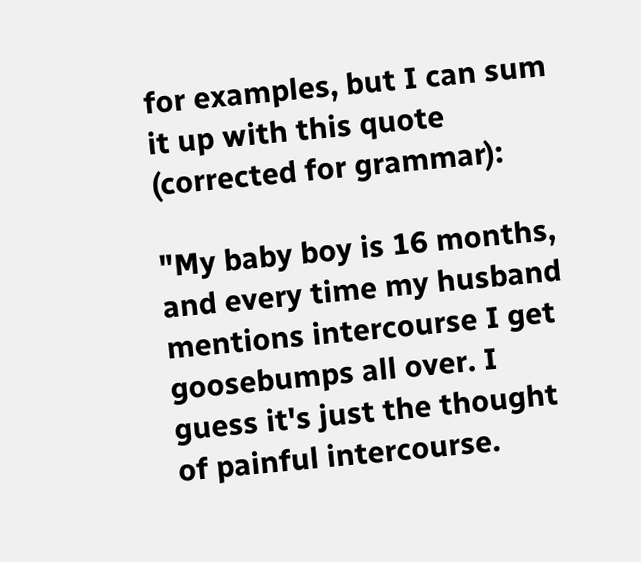for examples, but I can sum it up with this quote (corrected for grammar):

"My baby boy is 16 months, and every time my husband mentions intercourse I get goosebumps all over. I guess it's just the thought of painful intercourse.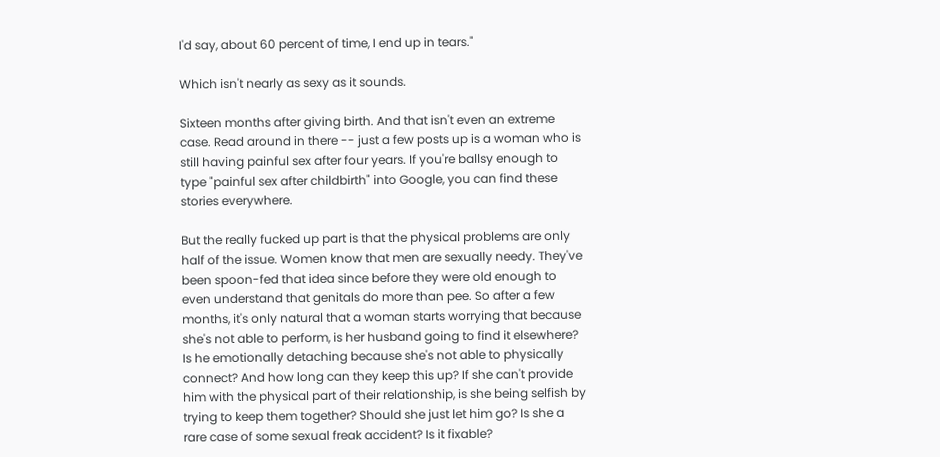I'd say, about 60 percent of time, I end up in tears."

Which isn't nearly as sexy as it sounds.

Sixteen months after giving birth. And that isn't even an extreme case. Read around in there -- just a few posts up is a woman who is still having painful sex after four years. If you're ballsy enough to type "painful sex after childbirth" into Google, you can find these stories everywhere.

But the really fucked up part is that the physical problems are only half of the issue. Women know that men are sexually needy. They've been spoon-fed that idea since before they were old enough to even understand that genitals do more than pee. So after a few months, it's only natural that a woman starts worrying that because she's not able to perform, is her husband going to find it elsewhere? Is he emotionally detaching because she's not able to physically connect? And how long can they keep this up? If she can't provide him with the physical part of their relationship, is she being selfish by trying to keep them together? Should she just let him go? Is she a rare case of some sexual freak accident? Is it fixable?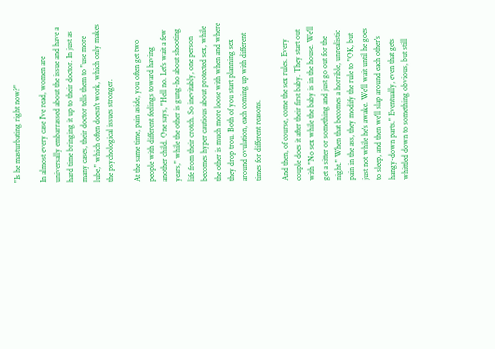"Is he masturbating right now?"

In almost every case I've read, women are universally embarrassed about the issue and have a hard time bringing it up to their doctor. In just as many cases, their doctor tells them to "use more lube," which often doesn't work, which only makes the psychological issues stronger.

At the same time, pain aside, you often get two people with different feelings toward having another child. One says, "Hell no. Let's wait a few years," while the other is gung-ho about shooting life from their crotch. So inevitably, one person becomes hyper cautious about protected sex, while the other is much more loose with when and where they drop trou. Both of you start planning sex around ovulation, each coming up with different times for different reasons.

And then, of course, come the sex rules. Every couple does it after their first baby. They start out with "No sex while the baby is in the house. We'll get a sitter or something and just go out for the night." When that becomes a horrible, unrealistic pain in the ass, they modify the rule to "OK, but just not while he's awake. We'll wait until he goes to sleep, and then we'll slap around each other's hangy-down parts." Eventually, even that gets whittled down to something obvious, but still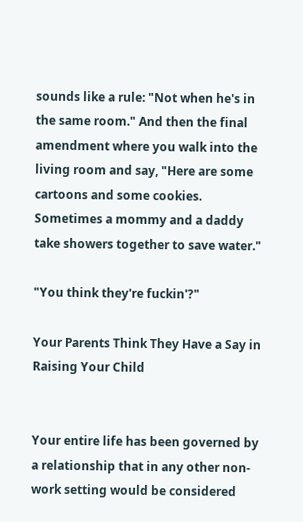sounds like a rule: "Not when he's in the same room." And then the final amendment where you walk into the living room and say, "Here are some cartoons and some cookies. Sometimes a mommy and a daddy take showers together to save water."

"You think they're fuckin'?"

Your Parents Think They Have a Say in Raising Your Child


Your entire life has been governed by a relationship that in any other non-work setting would be considered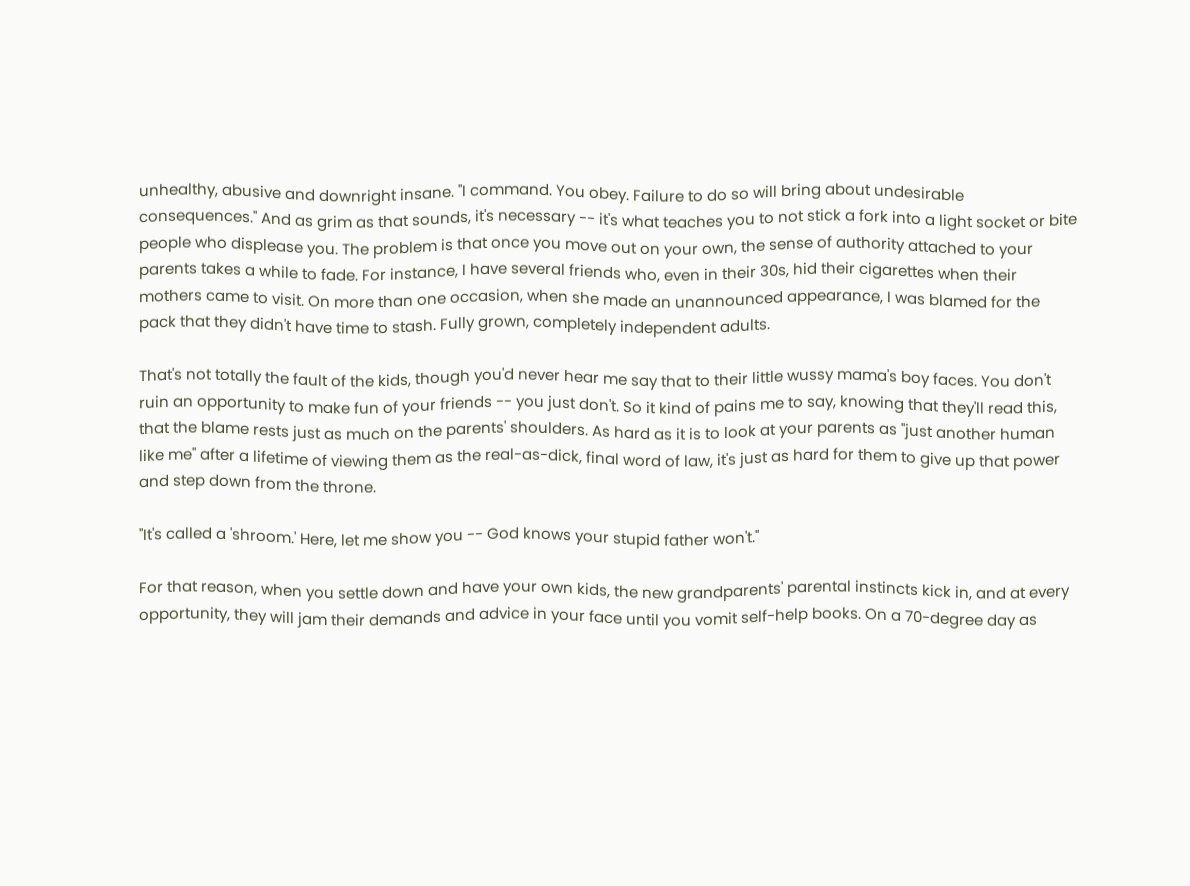unhealthy, abusive and downright insane. "I command. You obey. Failure to do so will bring about undesirable consequences." And as grim as that sounds, it's necessary -- it's what teaches you to not stick a fork into a light socket or bite people who displease you. The problem is that once you move out on your own, the sense of authority attached to your parents takes a while to fade. For instance, I have several friends who, even in their 30s, hid their cigarettes when their mothers came to visit. On more than one occasion, when she made an unannounced appearance, I was blamed for the pack that they didn't have time to stash. Fully grown, completely independent adults.

That's not totally the fault of the kids, though you'd never hear me say that to their little wussy mama's boy faces. You don't ruin an opportunity to make fun of your friends -- you just don't. So it kind of pains me to say, knowing that they'll read this, that the blame rests just as much on the parents' shoulders. As hard as it is to look at your parents as "just another human like me" after a lifetime of viewing them as the real-as-dick, final word of law, it's just as hard for them to give up that power and step down from the throne.

"It's called a 'shroom.' Here, let me show you -- God knows your stupid father won't."

For that reason, when you settle down and have your own kids, the new grandparents' parental instincts kick in, and at every opportunity, they will jam their demands and advice in your face until you vomit self-help books. On a 70-degree day as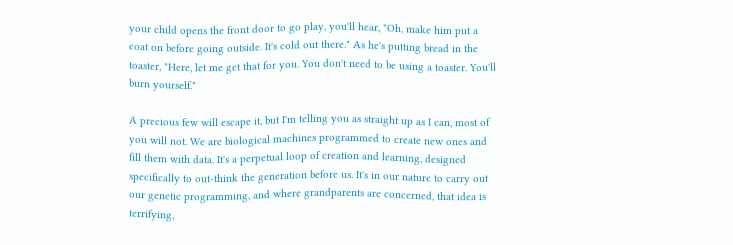your child opens the front door to go play, you'll hear, "Oh, make him put a coat on before going outside. It's cold out there." As he's putting bread in the toaster, "Here, let me get that for you. You don't need to be using a toaster. You'll burn yourself."

A precious few will escape it, but I'm telling you as straight up as I can, most of you will not. We are biological machines programmed to create new ones and fill them with data. It's a perpetual loop of creation and learning, designed specifically to out-think the generation before us. It's in our nature to carry out our genetic programming, and where grandparents are concerned, that idea is terrifying,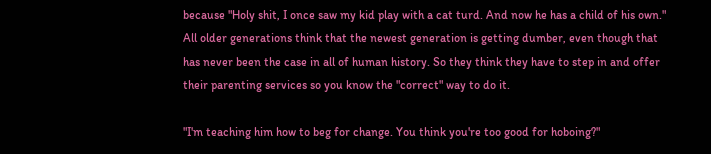because "Holy shit, I once saw my kid play with a cat turd. And now he has a child of his own." All older generations think that the newest generation is getting dumber, even though that has never been the case in all of human history. So they think they have to step in and offer their parenting services so you know the "correct" way to do it.

"I'm teaching him how to beg for change. You think you're too good for hoboing?"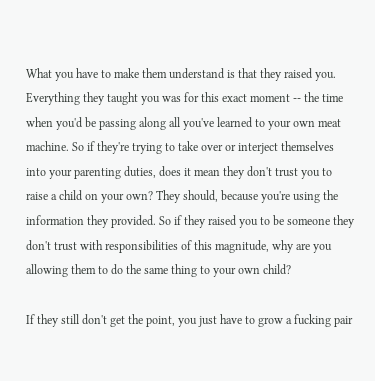What you have to make them understand is that they raised you. Everything they taught you was for this exact moment -- the time when you'd be passing along all you've learned to your own meat machine. So if they're trying to take over or interject themselves into your parenting duties, does it mean they don't trust you to raise a child on your own? They should, because you're using the information they provided. So if they raised you to be someone they don't trust with responsibilities of this magnitude, why are you allowing them to do the same thing to your own child?

If they still don't get the point, you just have to grow a fucking pair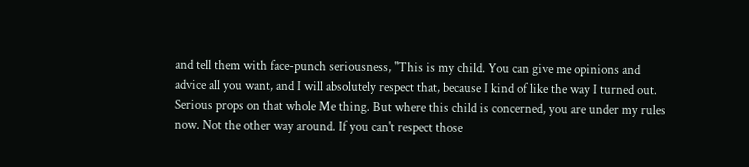and tell them with face-punch seriousness, "This is my child. You can give me opinions and advice all you want, and I will absolutely respect that, because I kind of like the way I turned out. Serious props on that whole Me thing. But where this child is concerned, you are under my rules now. Not the other way around. If you can't respect those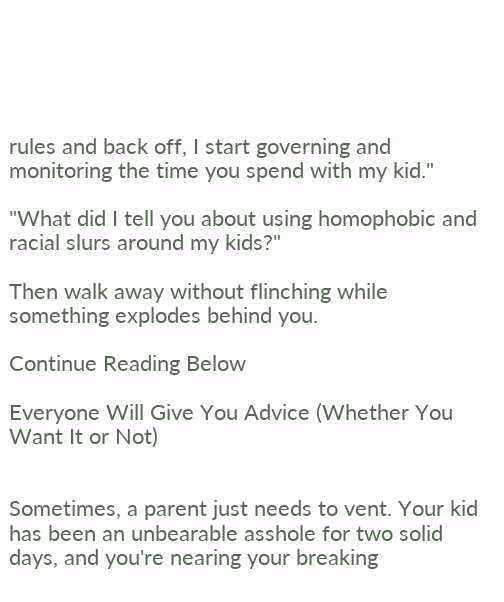rules and back off, I start governing and monitoring the time you spend with my kid."

"What did I tell you about using homophobic and racial slurs around my kids?"

Then walk away without flinching while something explodes behind you.

Continue Reading Below

Everyone Will Give You Advice (Whether You Want It or Not)


Sometimes, a parent just needs to vent. Your kid has been an unbearable asshole for two solid days, and you're nearing your breaking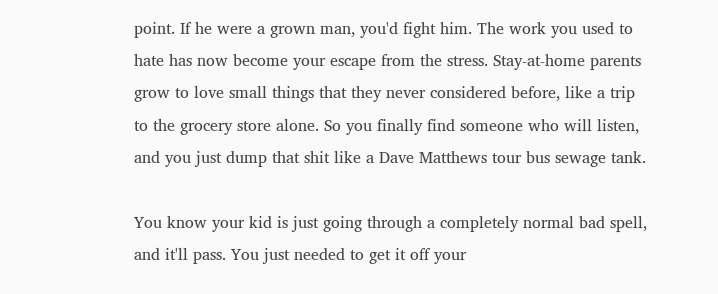point. If he were a grown man, you'd fight him. The work you used to hate has now become your escape from the stress. Stay-at-home parents grow to love small things that they never considered before, like a trip to the grocery store alone. So you finally find someone who will listen, and you just dump that shit like a Dave Matthews tour bus sewage tank.

You know your kid is just going through a completely normal bad spell, and it'll pass. You just needed to get it off your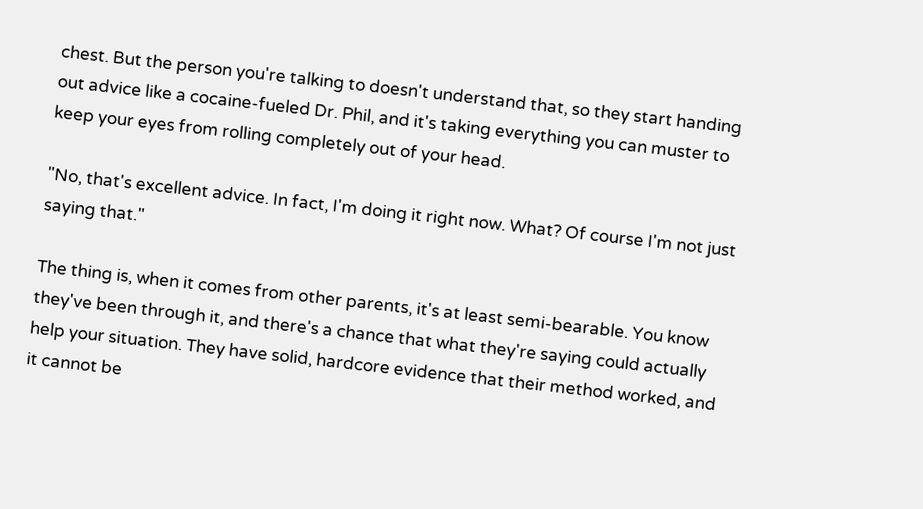chest. But the person you're talking to doesn't understand that, so they start handing out advice like a cocaine-fueled Dr. Phil, and it's taking everything you can muster to keep your eyes from rolling completely out of your head.

"No, that's excellent advice. In fact, I'm doing it right now. What? Of course I'm not just saying that."

The thing is, when it comes from other parents, it's at least semi-bearable. You know they've been through it, and there's a chance that what they're saying could actually help your situation. They have solid, hardcore evidence that their method worked, and it cannot be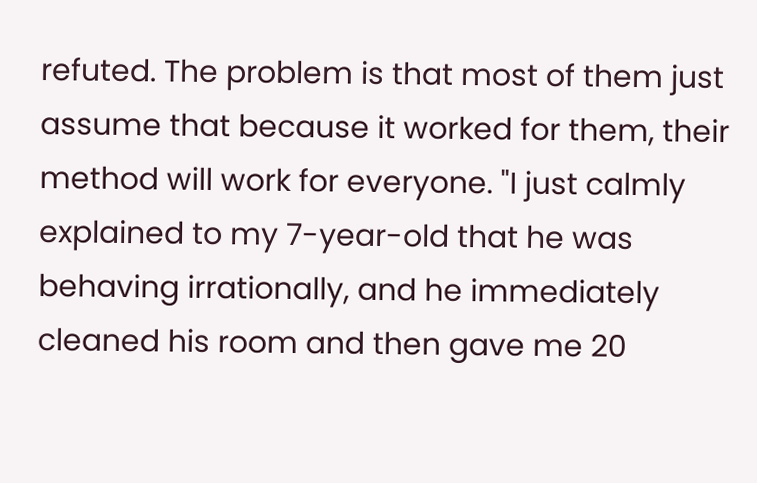refuted. The problem is that most of them just assume that because it worked for them, their method will work for everyone. "I just calmly explained to my 7-year-old that he was behaving irrationally, and he immediately cleaned his room and then gave me 20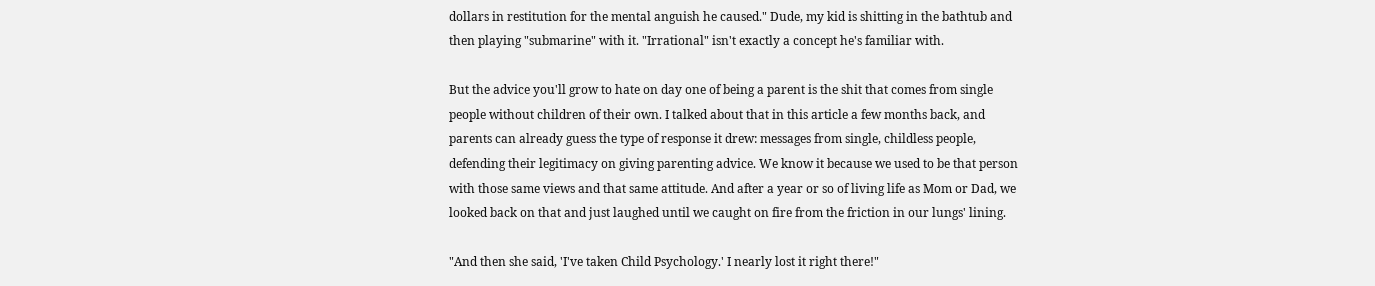dollars in restitution for the mental anguish he caused." Dude, my kid is shitting in the bathtub and then playing "submarine" with it. "Irrational" isn't exactly a concept he's familiar with.

But the advice you'll grow to hate on day one of being a parent is the shit that comes from single people without children of their own. I talked about that in this article a few months back, and parents can already guess the type of response it drew: messages from single, childless people, defending their legitimacy on giving parenting advice. We know it because we used to be that person with those same views and that same attitude. And after a year or so of living life as Mom or Dad, we looked back on that and just laughed until we caught on fire from the friction in our lungs' lining.

"And then she said, 'I've taken Child Psychology.' I nearly lost it right there!"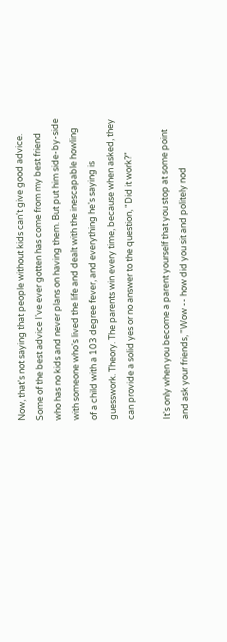Now, that's not saying that people without kids can't give good advice. Some of the best advice I've ever gotten has come from my best friend who has no kids and never plans on having them. But put him side-by-side with someone who's lived the life and dealt with the inescapable howling of a child with a 103 degree fever, and everything he's saying is guesswork. Theory. The parents win every time, because when asked, they can provide a solid yes or no answer to the question, "Did it work?"

It's only when you become a parent yourself that you stop at some point and ask your friends, "Wow -- how did you sit and politely nod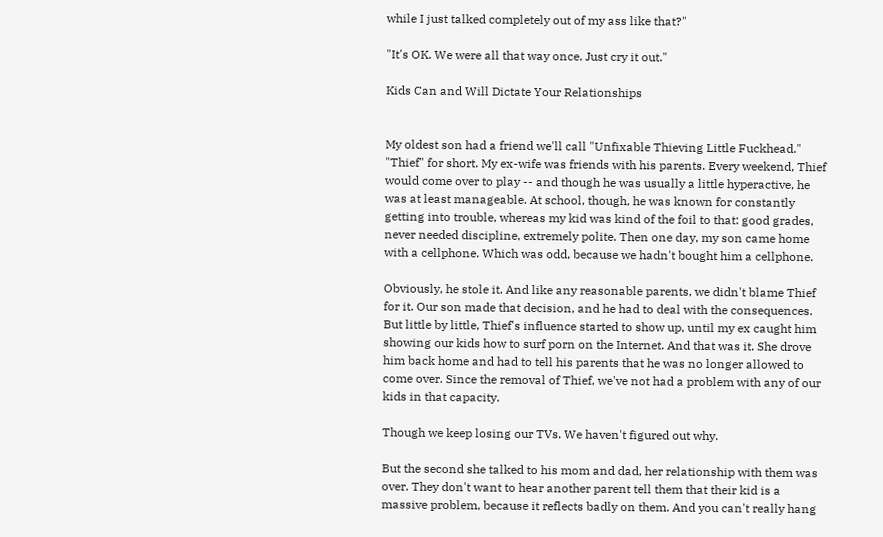while I just talked completely out of my ass like that?"

"It's OK. We were all that way once. Just cry it out."

Kids Can and Will Dictate Your Relationships


My oldest son had a friend we'll call "Unfixable Thieving Little Fuckhead." "Thief" for short. My ex-wife was friends with his parents. Every weekend, Thief would come over to play -- and though he was usually a little hyperactive, he was at least manageable. At school, though, he was known for constantly getting into trouble, whereas my kid was kind of the foil to that: good grades, never needed discipline, extremely polite. Then one day, my son came home with a cellphone. Which was odd, because we hadn't bought him a cellphone.

Obviously, he stole it. And like any reasonable parents, we didn't blame Thief for it. Our son made that decision, and he had to deal with the consequences. But little by little, Thief's influence started to show up, until my ex caught him showing our kids how to surf porn on the Internet. And that was it. She drove him back home and had to tell his parents that he was no longer allowed to come over. Since the removal of Thief, we've not had a problem with any of our kids in that capacity.

Though we keep losing our TVs. We haven't figured out why.

But the second she talked to his mom and dad, her relationship with them was over. They don't want to hear another parent tell them that their kid is a massive problem, because it reflects badly on them. And you can't really hang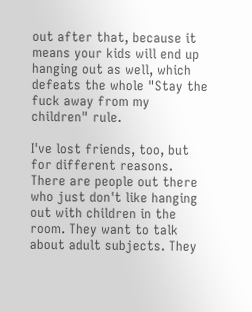out after that, because it means your kids will end up hanging out as well, which defeats the whole "Stay the fuck away from my children" rule.

I've lost friends, too, but for different reasons. There are people out there who just don't like hanging out with children in the room. They want to talk about adult subjects. They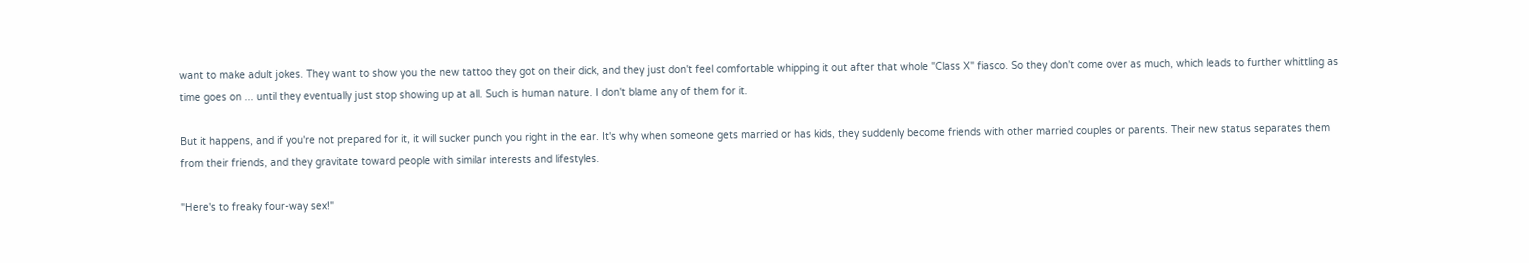want to make adult jokes. They want to show you the new tattoo they got on their dick, and they just don't feel comfortable whipping it out after that whole "Class X" fiasco. So they don't come over as much, which leads to further whittling as time goes on ... until they eventually just stop showing up at all. Such is human nature. I don't blame any of them for it.

But it happens, and if you're not prepared for it, it will sucker punch you right in the ear. It's why when someone gets married or has kids, they suddenly become friends with other married couples or parents. Their new status separates them from their friends, and they gravitate toward people with similar interests and lifestyles.

"Here's to freaky four-way sex!"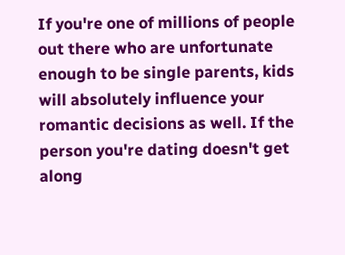If you're one of millions of people out there who are unfortunate enough to be single parents, kids will absolutely influence your romantic decisions as well. If the person you're dating doesn't get along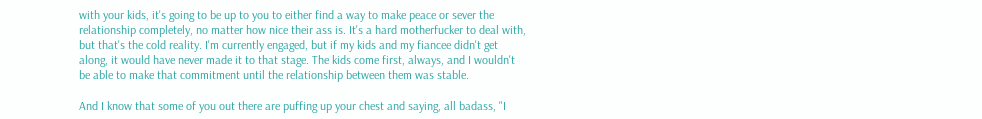with your kids, it's going to be up to you to either find a way to make peace or sever the relationship completely, no matter how nice their ass is. It's a hard motherfucker to deal with, but that's the cold reality. I'm currently engaged, but if my kids and my fiancee didn't get along, it would have never made it to that stage. The kids come first, always, and I wouldn't be able to make that commitment until the relationship between them was stable.

And I know that some of you out there are puffing up your chest and saying, all badass, "I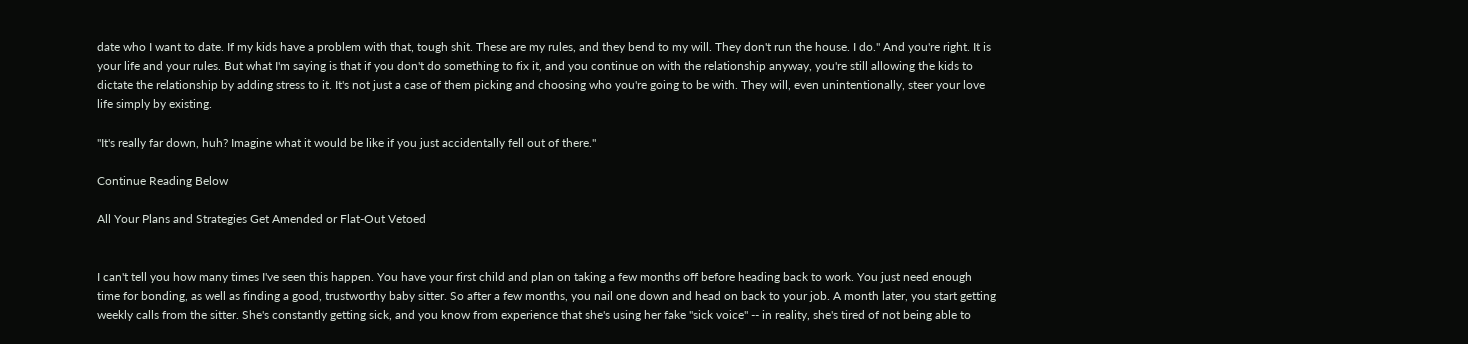date who I want to date. If my kids have a problem with that, tough shit. These are my rules, and they bend to my will. They don't run the house. I do." And you're right. It is your life and your rules. But what I'm saying is that if you don't do something to fix it, and you continue on with the relationship anyway, you're still allowing the kids to dictate the relationship by adding stress to it. It's not just a case of them picking and choosing who you're going to be with. They will, even unintentionally, steer your love life simply by existing.

"It's really far down, huh? Imagine what it would be like if you just accidentally fell out of there."

Continue Reading Below

All Your Plans and Strategies Get Amended or Flat-Out Vetoed


I can't tell you how many times I've seen this happen. You have your first child and plan on taking a few months off before heading back to work. You just need enough time for bonding, as well as finding a good, trustworthy baby sitter. So after a few months, you nail one down and head on back to your job. A month later, you start getting weekly calls from the sitter. She's constantly getting sick, and you know from experience that she's using her fake "sick voice" -- in reality, she's tired of not being able to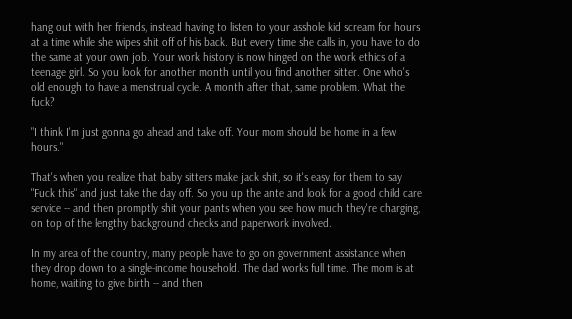hang out with her friends, instead having to listen to your asshole kid scream for hours at a time while she wipes shit off of his back. But every time she calls in, you have to do the same at your own job. Your work history is now hinged on the work ethics of a teenage girl. So you look for another month until you find another sitter. One who's old enough to have a menstrual cycle. A month after that, same problem. What the fuck?

"I think I'm just gonna go ahead and take off. Your mom should be home in a few hours."

That's when you realize that baby sitters make jack shit, so it's easy for them to say "Fuck this" and just take the day off. So you up the ante and look for a good child care service -- and then promptly shit your pants when you see how much they're charging, on top of the lengthy background checks and paperwork involved.

In my area of the country, many people have to go on government assistance when they drop down to a single-income household. The dad works full time. The mom is at home, waiting to give birth -- and then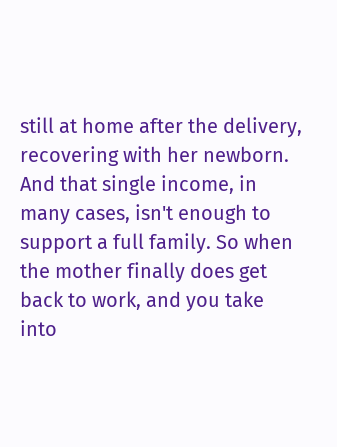still at home after the delivery, recovering with her newborn. And that single income, in many cases, isn't enough to support a full family. So when the mother finally does get back to work, and you take into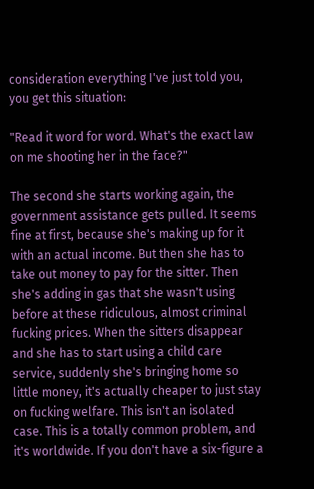consideration everything I've just told you, you get this situation:

"Read it word for word. What's the exact law on me shooting her in the face?"

The second she starts working again, the government assistance gets pulled. It seems fine at first, because she's making up for it with an actual income. But then she has to take out money to pay for the sitter. Then she's adding in gas that she wasn't using before at these ridiculous, almost criminal fucking prices. When the sitters disappear and she has to start using a child care service, suddenly she's bringing home so little money, it's actually cheaper to just stay on fucking welfare. This isn't an isolated case. This is a totally common problem, and it's worldwide. If you don't have a six-figure a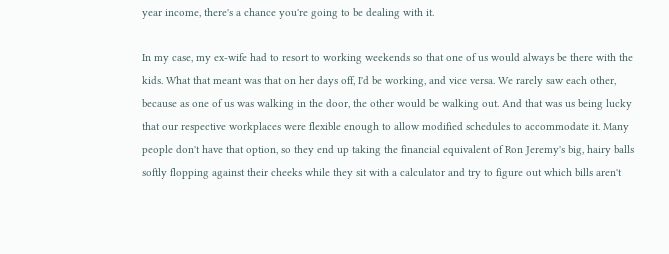year income, there's a chance you're going to be dealing with it.

In my case, my ex-wife had to resort to working weekends so that one of us would always be there with the kids. What that meant was that on her days off, I'd be working, and vice versa. We rarely saw each other, because as one of us was walking in the door, the other would be walking out. And that was us being lucky that our respective workplaces were flexible enough to allow modified schedules to accommodate it. Many people don't have that option, so they end up taking the financial equivalent of Ron Jeremy's big, hairy balls softly flopping against their cheeks while they sit with a calculator and try to figure out which bills aren't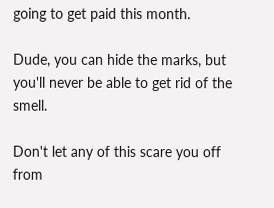going to get paid this month.

Dude, you can hide the marks, but you'll never be able to get rid of the smell.

Don't let any of this scare you off from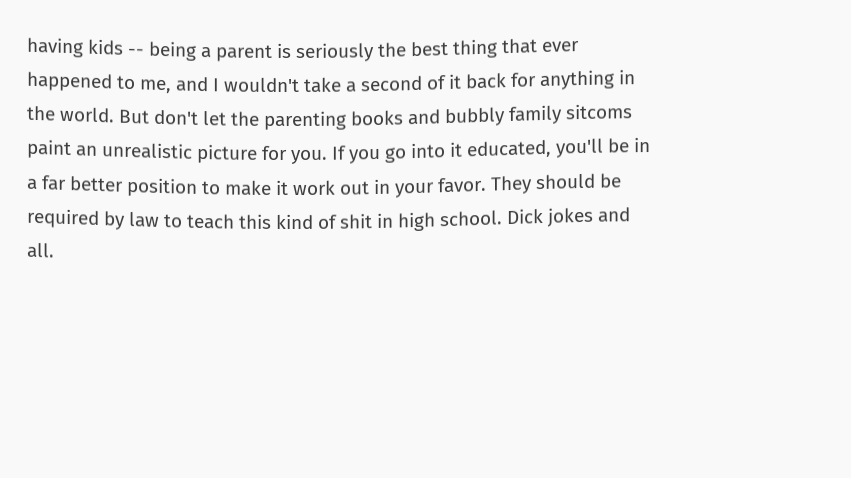having kids -- being a parent is seriously the best thing that ever happened to me, and I wouldn't take a second of it back for anything in the world. But don't let the parenting books and bubbly family sitcoms paint an unrealistic picture for you. If you go into it educated, you'll be in a far better position to make it work out in your favor. They should be required by law to teach this kind of shit in high school. Dick jokes and all.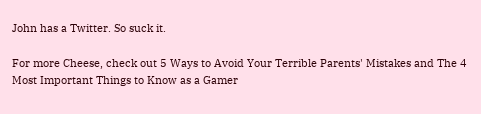John has a Twitter. So suck it.

For more Cheese, check out 5 Ways to Avoid Your Terrible Parents' Mistakes and The 4 Most Important Things to Know as a Gamer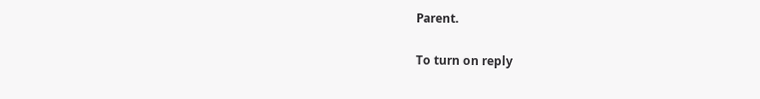Parent.

To turn on reply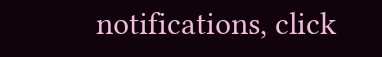notifications, click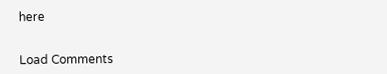here


Load Comments